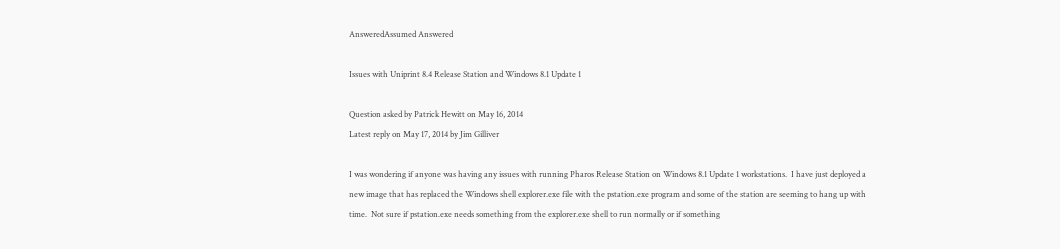AnsweredAssumed Answered

Issues with Uniprint 8.4 Release Station and Windows 8.1 Update 1

Question asked by Patrick Hewitt on May 16, 2014
Latest reply on May 17, 2014 by Jim Gilliver

I was wondering if anyone was having any issues with running Pharos Release Station on Windows 8.1 Update 1 workstations.  I have just deployed a new image that has replaced the Windows shell explorer.exe file with the pstation.exe program and some of the station are seeming to hang up with time.  Not sure if pstation.exe needs something from the explorer.exe shell to run normally or if something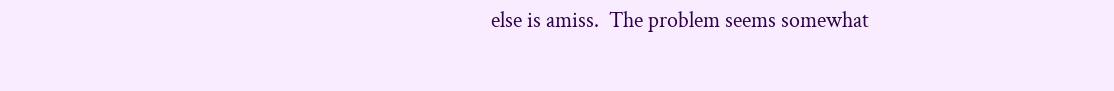else is amiss.  The problem seems somewhat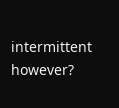intermittent however?